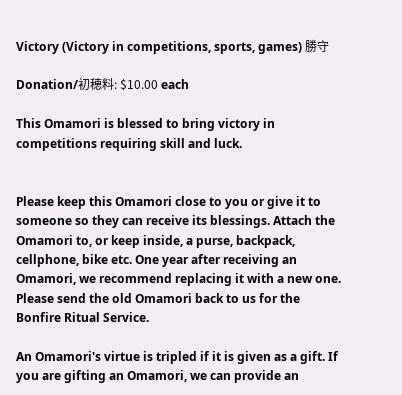Victory (Victory in competitions, sports, games) 勝守

Donation/初穂料: $10.00 each

This Omamori is blessed to bring victory in competitions requiring skill and luck.


Please keep this Omamori close to you or give it to someone so they can receive its blessings. Attach the Omamori to, or keep inside, a purse, backpack, cellphone, bike etc. One year after receiving an Omamori, we recommend replacing it with a new one. Please send the old Omamori back to us for the  Bonfire Ritual Service.

An Omamori's virtue is tripled if it is given as a gift. If you are gifting an Omamori, we can provide an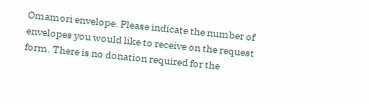Omamori envelope. Please indicate the number of envelopes you would like to receive on the request form. There is no donation required for the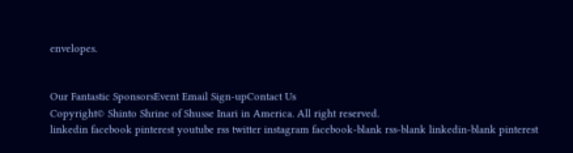envelopes.


Our Fantastic SponsorsEvent Email Sign-upContact Us
Copyright© Shinto Shrine of Shusse Inari in America. All right reserved.
linkedin facebook pinterest youtube rss twitter instagram facebook-blank rss-blank linkedin-blank pinterest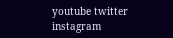youtube twitter instagram